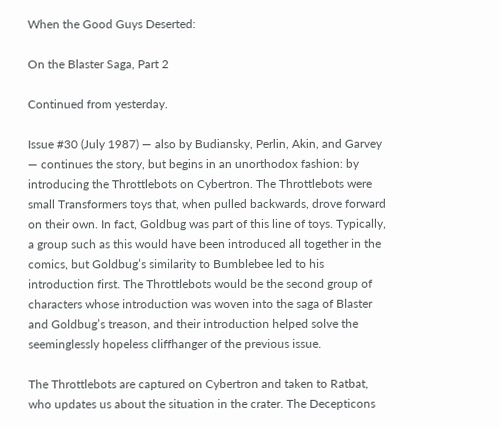When the Good Guys Deserted:

On the Blaster Saga, Part 2

Continued from yesterday.

Issue #30 (July 1987) — also by Budiansky, Perlin, Akin, and Garvey — continues the story, but begins in an unorthodox fashion: by introducing the Throttlebots on Cybertron. The Throttlebots were small Transformers toys that, when pulled backwards, drove forward on their own. In fact, Goldbug was part of this line of toys. Typically, a group such as this would have been introduced all together in the comics, but Goldbug’s similarity to Bumblebee led to his introduction first. The Throttlebots would be the second group of characters whose introduction was woven into the saga of Blaster and Goldbug’s treason, and their introduction helped solve the seeminglessly hopeless cliffhanger of the previous issue.

The Throttlebots are captured on Cybertron and taken to Ratbat, who updates us about the situation in the crater. The Decepticons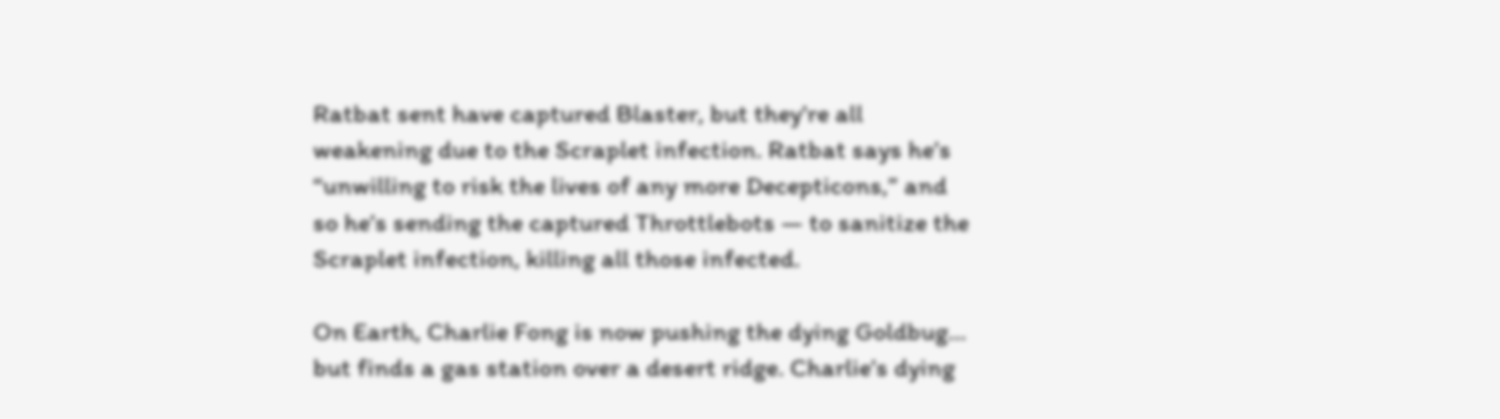Ratbat sent have captured Blaster, but they’re all weakening due to the Scraplet infection. Ratbat says he’s “unwilling to risk the lives of any more Decepticons,” and so he’s sending the captured Throttlebots — to sanitize the Scraplet infection, killing all those infected.

On Earth, Charlie Fong is now pushing the dying Goldbug… but finds a gas station over a desert ridge. Charlie’s dying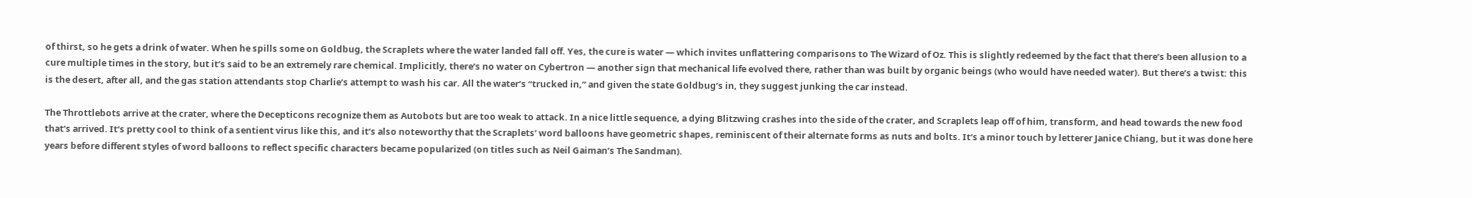of thirst, so he gets a drink of water. When he spills some on Goldbug, the Scraplets where the water landed fall off. Yes, the cure is water — which invites unflattering comparisons to The Wizard of Oz. This is slightly redeemed by the fact that there’s been allusion to a cure multiple times in the story, but it’s said to be an extremely rare chemical. Implicitly, there’s no water on Cybertron — another sign that mechanical life evolved there, rather than was built by organic beings (who would have needed water). But there’s a twist: this is the desert, after all, and the gas station attendants stop Charlie’s attempt to wash his car. All the water’s “trucked in,” and given the state Goldbug’s in, they suggest junking the car instead.

The Throttlebots arrive at the crater, where the Decepticons recognize them as Autobots but are too weak to attack. In a nice little sequence, a dying Blitzwing crashes into the side of the crater, and Scraplets leap off of him, transform, and head towards the new food that’s arrived. It’s pretty cool to think of a sentient virus like this, and it’s also noteworthy that the Scraplets’ word balloons have geometric shapes, reminiscent of their alternate forms as nuts and bolts. It’s a minor touch by letterer Janice Chiang, but it was done here years before different styles of word balloons to reflect specific characters became popularized (on titles such as Neil Gaiman’s The Sandman).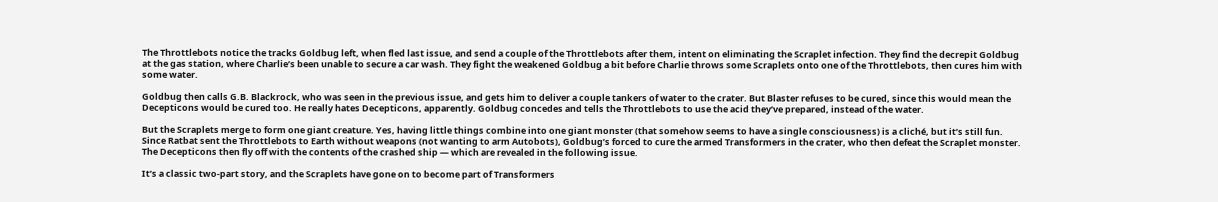The Throttlebots notice the tracks Goldbug left, when fled last issue, and send a couple of the Throttlebots after them, intent on eliminating the Scraplet infection. They find the decrepit Goldbug at the gas station, where Charlie’s been unable to secure a car wash. They fight the weakened Goldbug a bit before Charlie throws some Scraplets onto one of the Throttlebots, then cures him with some water.

Goldbug then calls G.B. Blackrock, who was seen in the previous issue, and gets him to deliver a couple tankers of water to the crater. But Blaster refuses to be cured, since this would mean the Decepticons would be cured too. He really hates Decepticons, apparently. Goldbug concedes and tells the Throttlebots to use the acid they’ve prepared, instead of the water.

But the Scraplets merge to form one giant creature. Yes, having little things combine into one giant monster (that somehow seems to have a single consciousness) is a cliché, but it’s still fun. Since Ratbat sent the Throttlebots to Earth without weapons (not wanting to arm Autobots), Goldbug’s forced to cure the armed Transformers in the crater, who then defeat the Scraplet monster. The Decepticons then fly off with the contents of the crashed ship — which are revealed in the following issue.

It’s a classic two-part story, and the Scraplets have gone on to become part of Transformers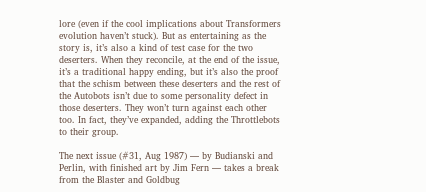lore (even if the cool implications about Transformers evolution haven’t stuck). But as entertaining as the story is, it’s also a kind of test case for the two deserters. When they reconcile, at the end of the issue, it’s a traditional happy ending, but it’s also the proof that the schism between these deserters and the rest of the Autobots isn’t due to some personality defect in those deserters. They won’t turn against each other too. In fact, they’ve expanded, adding the Throttlebots to their group.

The next issue (#31, Aug 1987) — by Budianski and Perlin, with finished art by Jim Fern — takes a break from the Blaster and Goldbug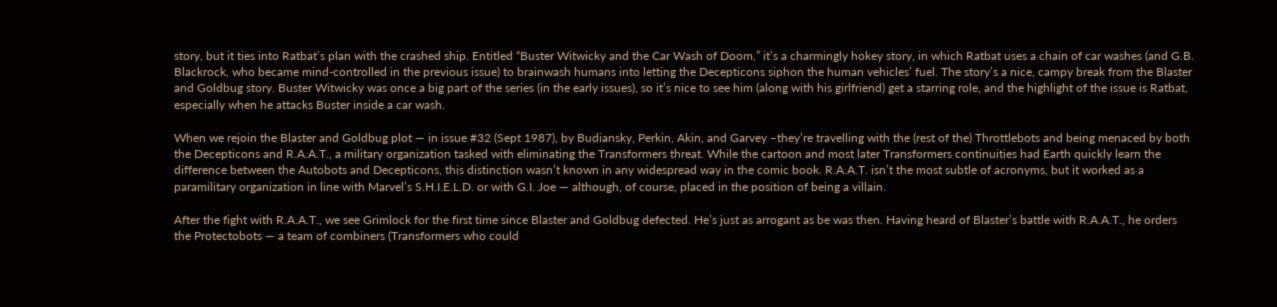story, but it ties into Ratbat’s plan with the crashed ship. Entitled “Buster Witwicky and the Car Wash of Doom,” it’s a charmingly hokey story, in which Ratbat uses a chain of car washes (and G.B. Blackrock, who became mind-controlled in the previous issue) to brainwash humans into letting the Decepticons siphon the human vehicles’ fuel. The story’s a nice, campy break from the Blaster and Goldbug story. Buster Witwicky was once a big part of the series (in the early issues), so it’s nice to see him (along with his girlfriend) get a starring role, and the highlight of the issue is Ratbat, especially when he attacks Buster inside a car wash.

When we rejoin the Blaster and Goldbug plot — in issue #32 (Sept 1987), by Budiansky, Perkin, Akin, and Garvey –they’re travelling with the (rest of the) Throttlebots and being menaced by both the Decepticons and R.A.A.T., a military organization tasked with eliminating the Transformers threat. While the cartoon and most later Transformers continuities had Earth quickly learn the difference between the Autobots and Decepticons, this distinction wasn’t known in any widespread way in the comic book. R.A.A.T. isn’t the most subtle of acronyms, but it worked as a paramilitary organization in line with Marvel’s S.H.I.E.L.D. or with G.I. Joe — although, of course, placed in the position of being a villain.

After the fight with R.A.A.T., we see Grimlock for the first time since Blaster and Goldbug defected. He’s just as arrogant as be was then. Having heard of Blaster’s battle with R.A.A.T., he orders the Protectobots — a team of combiners (Transformers who could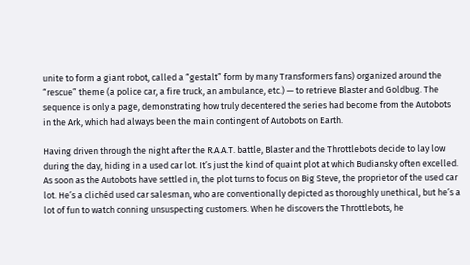unite to form a giant robot, called a “gestalt” form by many Transformers fans) organized around the “rescue” theme (a police car, a fire truck, an ambulance, etc.) — to retrieve Blaster and Goldbug. The sequence is only a page, demonstrating how truly decentered the series had become from the Autobots in the Ark, which had always been the main contingent of Autobots on Earth.

Having driven through the night after the R.A.A.T. battle, Blaster and the Throttlebots decide to lay low during the day, hiding in a used car lot. It’s just the kind of quaint plot at which Budiansky often excelled. As soon as the Autobots have settled in, the plot turns to focus on Big Steve, the proprietor of the used car lot. He’s a clichéd used car salesman, who are conventionally depicted as thoroughly unethical, but he’s a lot of fun to watch conning unsuspecting customers. When he discovers the Throttlebots, he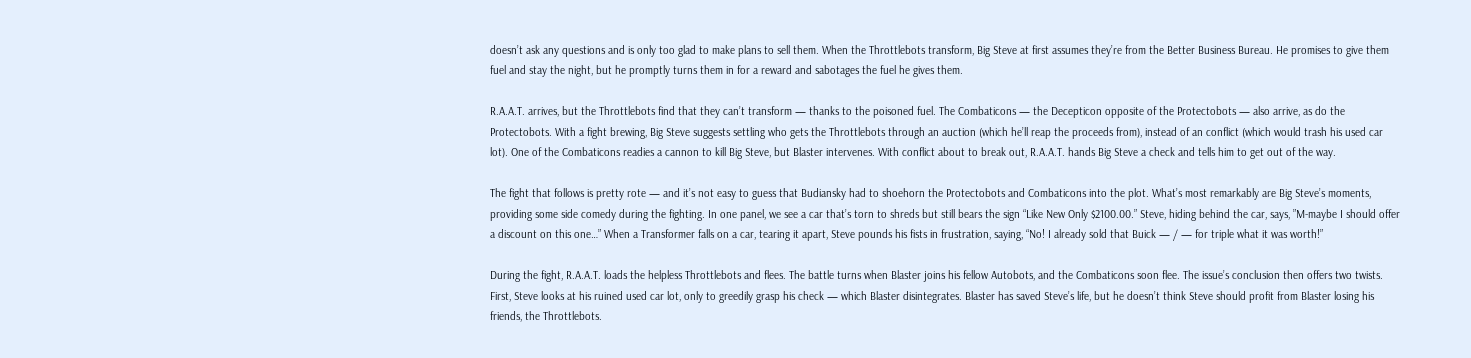doesn’t ask any questions and is only too glad to make plans to sell them. When the Throttlebots transform, Big Steve at first assumes they’re from the Better Business Bureau. He promises to give them fuel and stay the night, but he promptly turns them in for a reward and sabotages the fuel he gives them.

R.A.A.T. arrives, but the Throttlebots find that they can’t transform — thanks to the poisoned fuel. The Combaticons — the Decepticon opposite of the Protectobots — also arrive, as do the Protectobots. With a fight brewing, Big Steve suggests settling who gets the Throttlebots through an auction (which he’ll reap the proceeds from), instead of an conflict (which would trash his used car lot). One of the Combaticons readies a cannon to kill Big Steve, but Blaster intervenes. With conflict about to break out, R.A.A.T. hands Big Steve a check and tells him to get out of the way.

The fight that follows is pretty rote — and it’s not easy to guess that Budiansky had to shoehorn the Protectobots and Combaticons into the plot. What’s most remarkably are Big Steve’s moments, providing some side comedy during the fighting. In one panel, we see a car that’s torn to shreds but still bears the sign “Like New Only $2100.00.” Steve, hiding behind the car, says, ”M-maybe I should offer a discount on this one…” When a Transformer falls on a car, tearing it apart, Steve pounds his fists in frustration, saying, “No! I already sold that Buick — / — for triple what it was worth!”

During the fight, R.A.A.T. loads the helpless Throttlebots and flees. The battle turns when Blaster joins his fellow Autobots, and the Combaticons soon flee. The issue’s conclusion then offers two twists. First, Steve looks at his ruined used car lot, only to greedily grasp his check — which Blaster disintegrates. Blaster has saved Steve’s life, but he doesn’t think Steve should profit from Blaster losing his friends, the Throttlebots.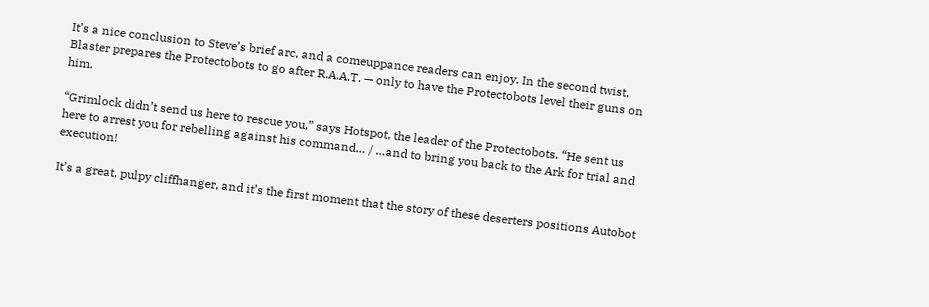It’s a nice conclusion to Steve’s brief arc, and a comeuppance readers can enjoy. In the second twist, Blaster prepares the Protectobots to go after R.A.A.T. — only to have the Protectobots level their guns on him.

“Grimlock didn’t send us here to rescue you,” says Hotspot, the leader of the Protectobots. “He sent us here to arrest you for rebelling against his command… / …and to bring you back to the Ark for trial and execution!

It’s a great, pulpy cliffhanger, and it’s the first moment that the story of these deserters positions Autobot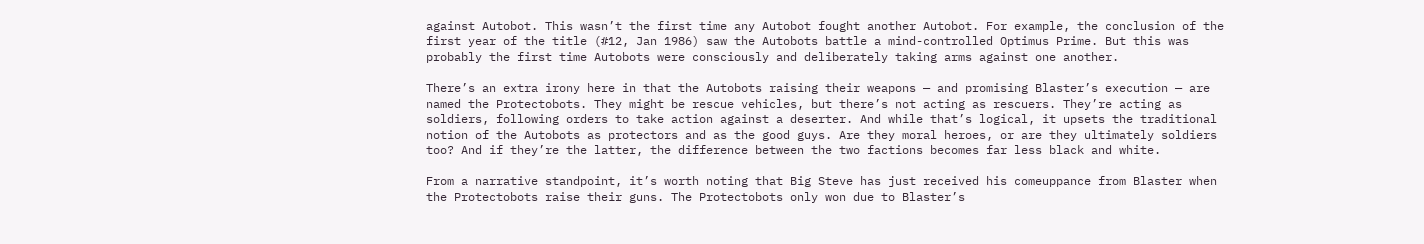against Autobot. This wasn’t the first time any Autobot fought another Autobot. For example, the conclusion of the first year of the title (#12, Jan 1986) saw the Autobots battle a mind-controlled Optimus Prime. But this was probably the first time Autobots were consciously and deliberately taking arms against one another.

There’s an extra irony here in that the Autobots raising their weapons — and promising Blaster’s execution — are named the Protectobots. They might be rescue vehicles, but there’s not acting as rescuers. They’re acting as soldiers, following orders to take action against a deserter. And while that’s logical, it upsets the traditional notion of the Autobots as protectors and as the good guys. Are they moral heroes, or are they ultimately soldiers too? And if they’re the latter, the difference between the two factions becomes far less black and white.

From a narrative standpoint, it’s worth noting that Big Steve has just received his comeuppance from Blaster when the Protectobots raise their guns. The Protectobots only won due to Blaster’s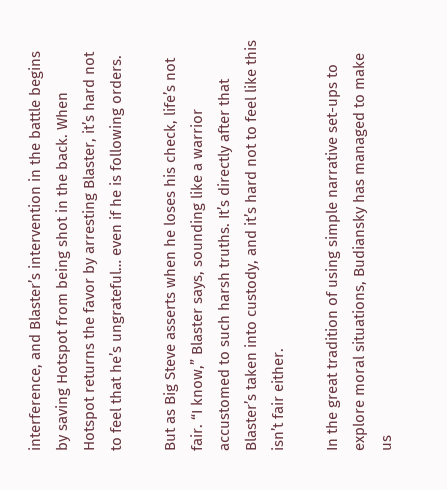interference, and Blaster’s intervention in the battle begins by saving Hotspot from being shot in the back. When Hotspot returns the favor by arresting Blaster, it’s hard not to feel that he’s ungrateful… even if he is following orders.

But as Big Steve asserts when he loses his check, life’s not fair. “I know,” Blaster says, sounding like a warrior accustomed to such harsh truths. It’s directly after that Blaster’s taken into custody, and it’s hard not to feel like this isn’t fair either.

In the great tradition of using simple narrative set-ups to explore moral situations, Budiansky has managed to make us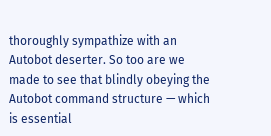thoroughly sympathize with an Autobot deserter. So too are we made to see that blindly obeying the Autobot command structure — which is essential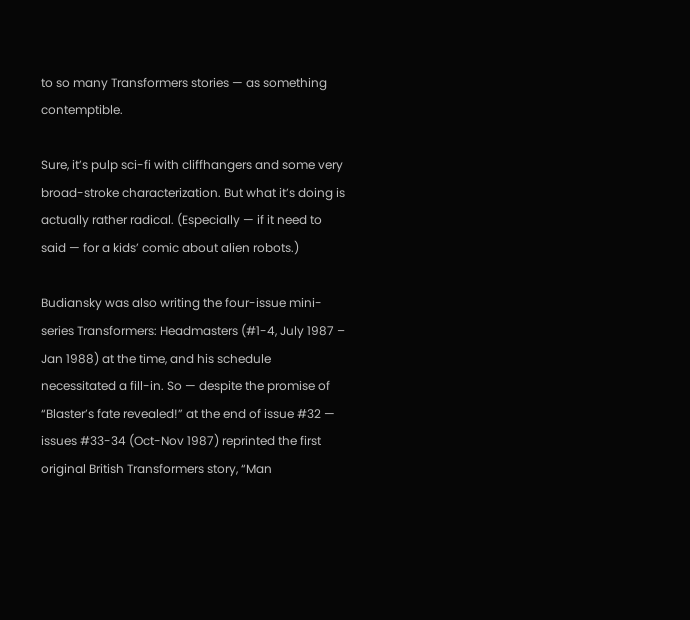to so many Transformers stories — as something contemptible.

Sure, it’s pulp sci-fi with cliffhangers and some very broad-stroke characterization. But what it’s doing is actually rather radical. (Especially — if it need to said — for a kids’ comic about alien robots.)

Budiansky was also writing the four-issue mini-series Transformers: Headmasters (#1-4, July 1987 – Jan 1988) at the time, and his schedule necessitated a fill-in. So — despite the promise of “Blaster’s fate revealed!” at the end of issue #32 — issues #33-34 (Oct-Nov 1987) reprinted the first original British Transformers story, “Man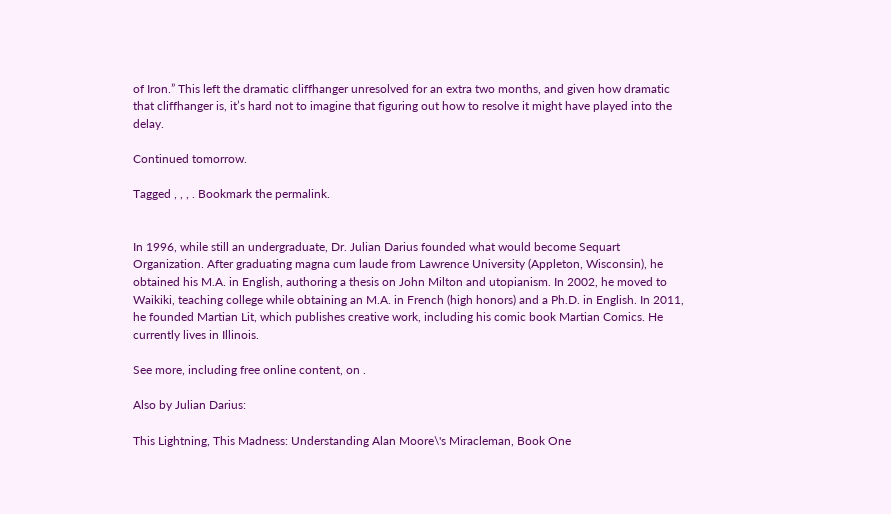of Iron.” This left the dramatic cliffhanger unresolved for an extra two months, and given how dramatic that cliffhanger is, it’s hard not to imagine that figuring out how to resolve it might have played into the delay.

Continued tomorrow.

Tagged , , , . Bookmark the permalink.


In 1996, while still an undergraduate, Dr. Julian Darius founded what would become Sequart Organization. After graduating magna cum laude from Lawrence University (Appleton, Wisconsin), he obtained his M.A. in English, authoring a thesis on John Milton and utopianism. In 2002, he moved to Waikiki, teaching college while obtaining an M.A. in French (high honors) and a Ph.D. in English. In 2011, he founded Martian Lit, which publishes creative work, including his comic book Martian Comics. He currently lives in Illinois.

See more, including free online content, on .

Also by Julian Darius:

This Lightning, This Madness: Understanding Alan Moore\'s Miracleman, Book One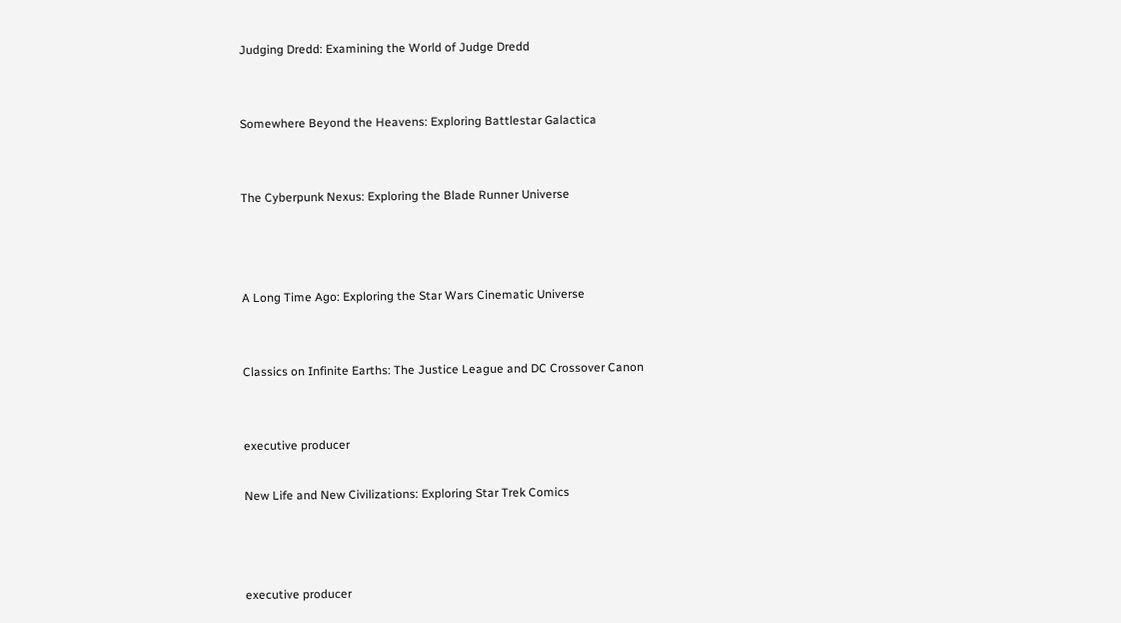Judging Dredd: Examining the World of Judge Dredd


Somewhere Beyond the Heavens: Exploring Battlestar Galactica


The Cyberpunk Nexus: Exploring the Blade Runner Universe



A Long Time Ago: Exploring the Star Wars Cinematic Universe


Classics on Infinite Earths: The Justice League and DC Crossover Canon


executive producer

New Life and New Civilizations: Exploring Star Trek Comics



executive producer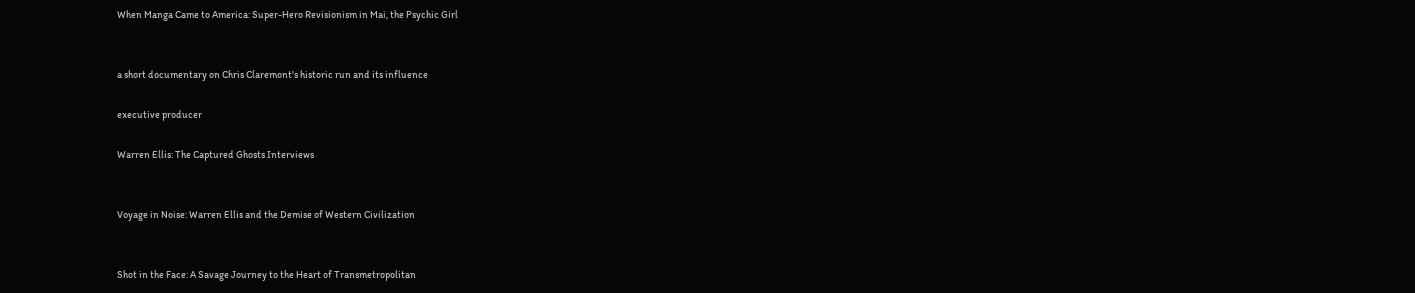When Manga Came to America: Super-Hero Revisionism in Mai, the Psychic Girl


a short documentary on Chris Claremont's historic run and its influence

executive producer

Warren Ellis: The Captured Ghosts Interviews


Voyage in Noise: Warren Ellis and the Demise of Western Civilization


Shot in the Face: A Savage Journey to the Heart of Transmetropolitan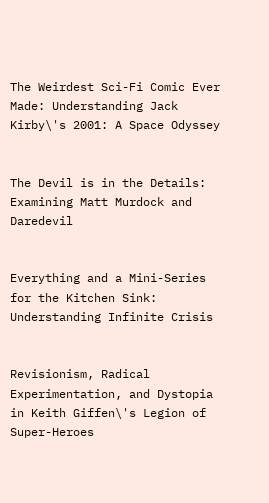The Weirdest Sci-Fi Comic Ever Made: Understanding Jack Kirby\'s 2001: A Space Odyssey


The Devil is in the Details: Examining Matt Murdock and Daredevil


Everything and a Mini-Series for the Kitchen Sink: Understanding Infinite Crisis


Revisionism, Radical Experimentation, and Dystopia in Keith Giffen\'s Legion of Super-Heroes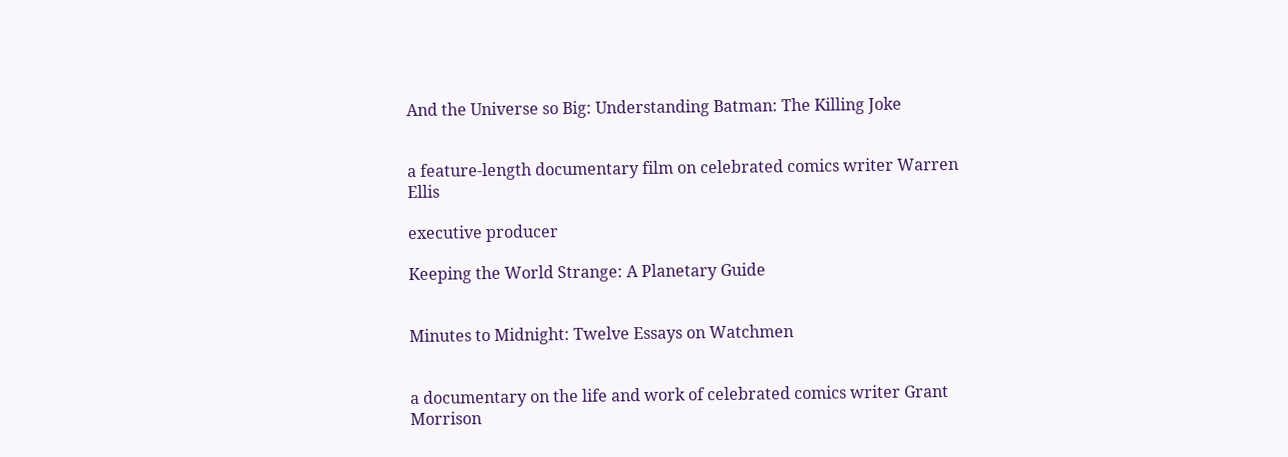And the Universe so Big: Understanding Batman: The Killing Joke


a feature-length documentary film on celebrated comics writer Warren Ellis

executive producer

Keeping the World Strange: A Planetary Guide


Minutes to Midnight: Twelve Essays on Watchmen


a documentary on the life and work of celebrated comics writer Grant Morrison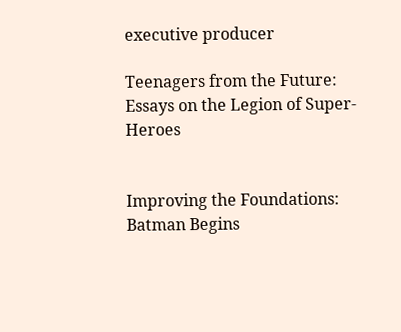executive producer

Teenagers from the Future: Essays on the Legion of Super-Heroes


Improving the Foundations: Batman Begins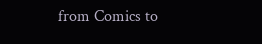from Comics to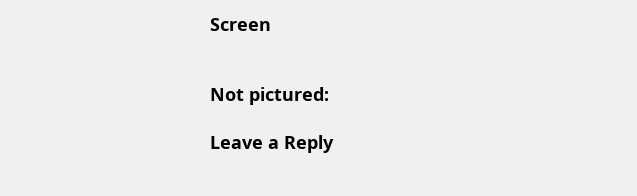Screen


Not pictured:

Leave a Reply